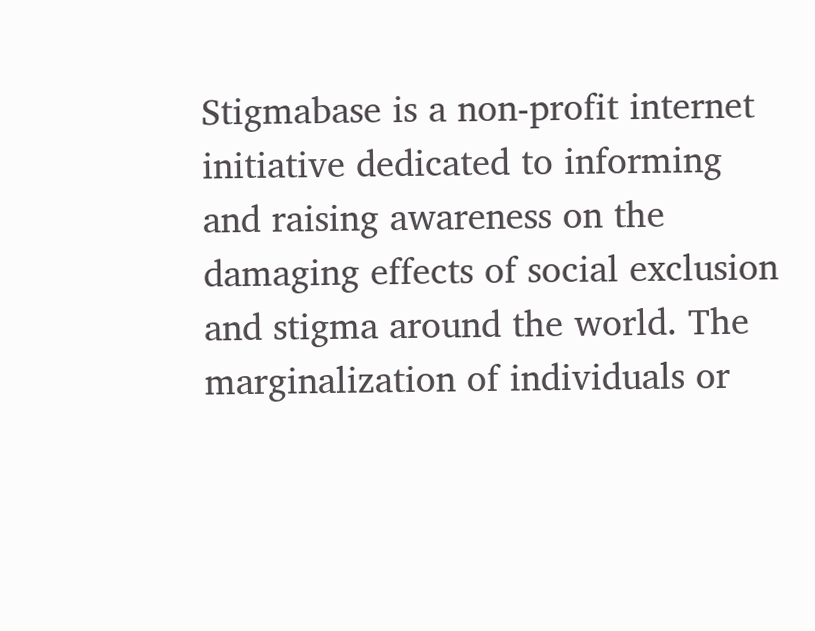Stigmabase is a non-profit internet initiative dedicated to informing and raising awareness on the damaging effects of social exclusion and stigma around the world. The marginalization of individuals or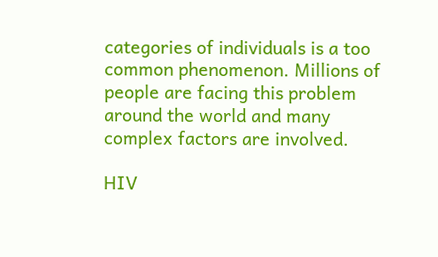categories of individuals is a too common phenomenon. Millions of people are facing this problem around the world and many complex factors are involved.

HIV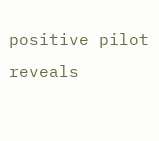positive pilot reveals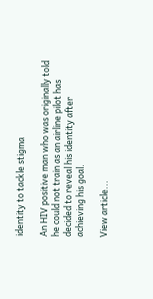identity to tackle stigma

An HIV positive man who was originally told he could not train as an airline pilot has decided to reveal his identity after achieving his goal.

View article...